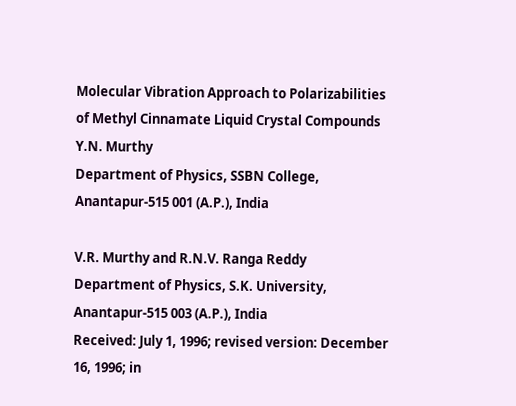Molecular Vibration Approach to Polarizabilities of Methyl Cinnamate Liquid Crystal Compounds
Y.N. Murthy
Department of Physics, SSBN College, Anantapur-515 001 (A.P.), India

V.R. Murthy and R.N.V. Ranga Reddy
Department of Physics, S.K. University, Anantapur-515 003 (A.P.), India
Received: July 1, 1996; revised version: December 16, 1996; in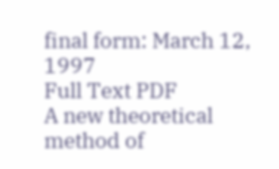final form: March 12, 1997
Full Text PDF
A new theoretical method of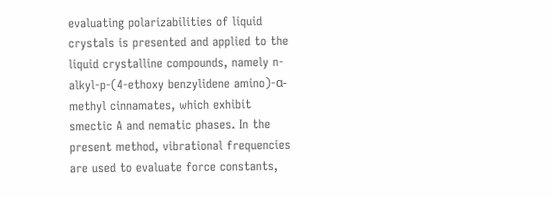evaluating polarizabilities of liquid crystals is presented and applied to the liquid crystalline compounds, namely n-alkyl-p-(4-ethoxy benzylidene amino)-α-methyl cinnamates, which exhibit smectic A and nematic phases. In the present method, vibrational frequencies are used to evaluate force constants,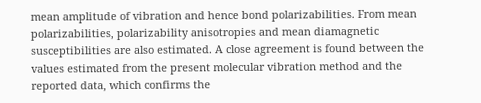mean amplitude of vibration and hence bond polarizabilities. From mean polarizabilities, polarizability anisotropies and mean diamagnetic susceptibilities are also estimated. A close agreement is found between the values estimated from the present molecular vibration method and the reported data, which confirms the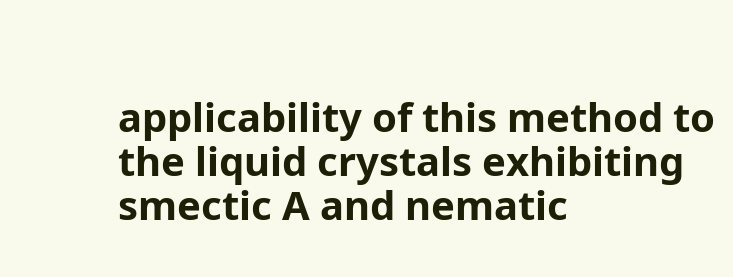applicability of this method to the liquid crystals exhibiting smectic A and nematic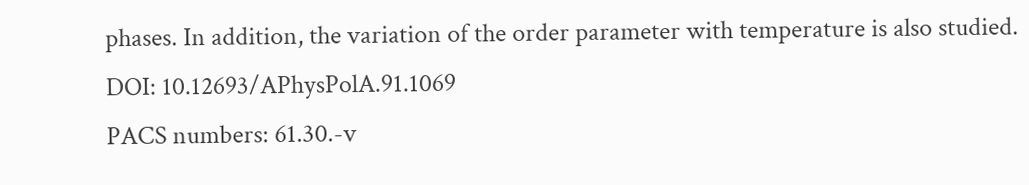phases. In addition, the variation of the order parameter with temperature is also studied.
DOI: 10.12693/APhysPolA.91.1069
PACS numbers: 61.30.-v